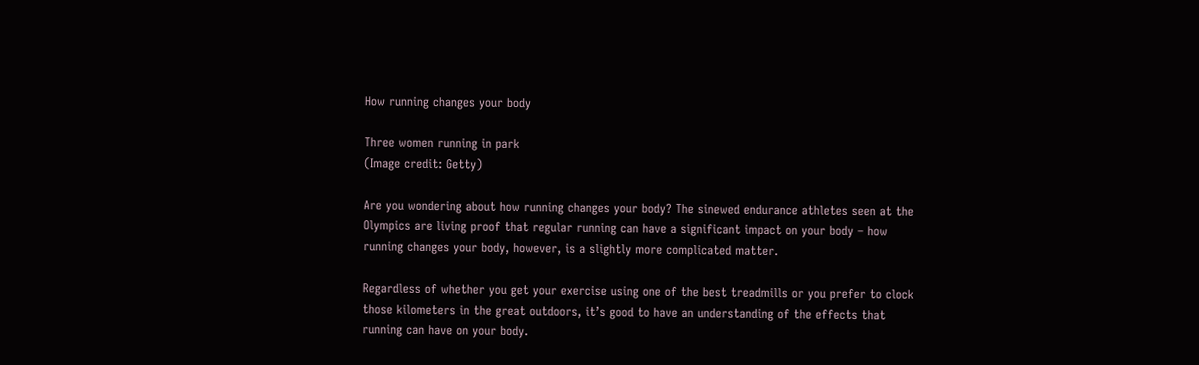How running changes your body

Three women running in park
(Image credit: Getty)

Are you wondering about how running changes your body? The sinewed endurance athletes seen at the Olympics are living proof that regular running can have a significant impact on your body – how running changes your body, however, is a slightly more complicated matter.

Regardless of whether you get your exercise using one of the best treadmills or you prefer to clock those kilometers in the great outdoors, it’s good to have an understanding of the effects that running can have on your body.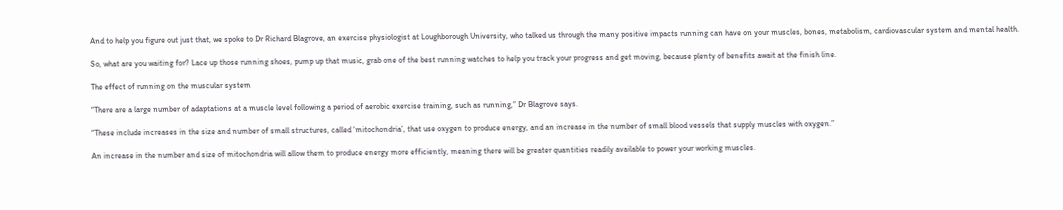And to help you figure out just that, we spoke to Dr Richard Blagrove, an exercise physiologist at Loughborough University, who talked us through the many positive impacts running can have on your muscles, bones, metabolism, cardiovascular system and mental health.

So, what are you waiting for? Lace up those running shoes, pump up that music, grab one of the best running watches to help you track your progress and get moving, because plenty of benefits await at the finish line.

The effect of running on the muscular system

“There are a large number of adaptations at a muscle level following a period of aerobic exercise training, such as running,” Dr Blagrove says.

“These include increases in the size and number of small structures, called ‘mitochondria’, that use oxygen to produce energy, and an increase in the number of small blood vessels that supply muscles with oxygen.”

An increase in the number and size of mitochondria will allow them to produce energy more efficiently, meaning there will be greater quantities readily available to power your working muscles.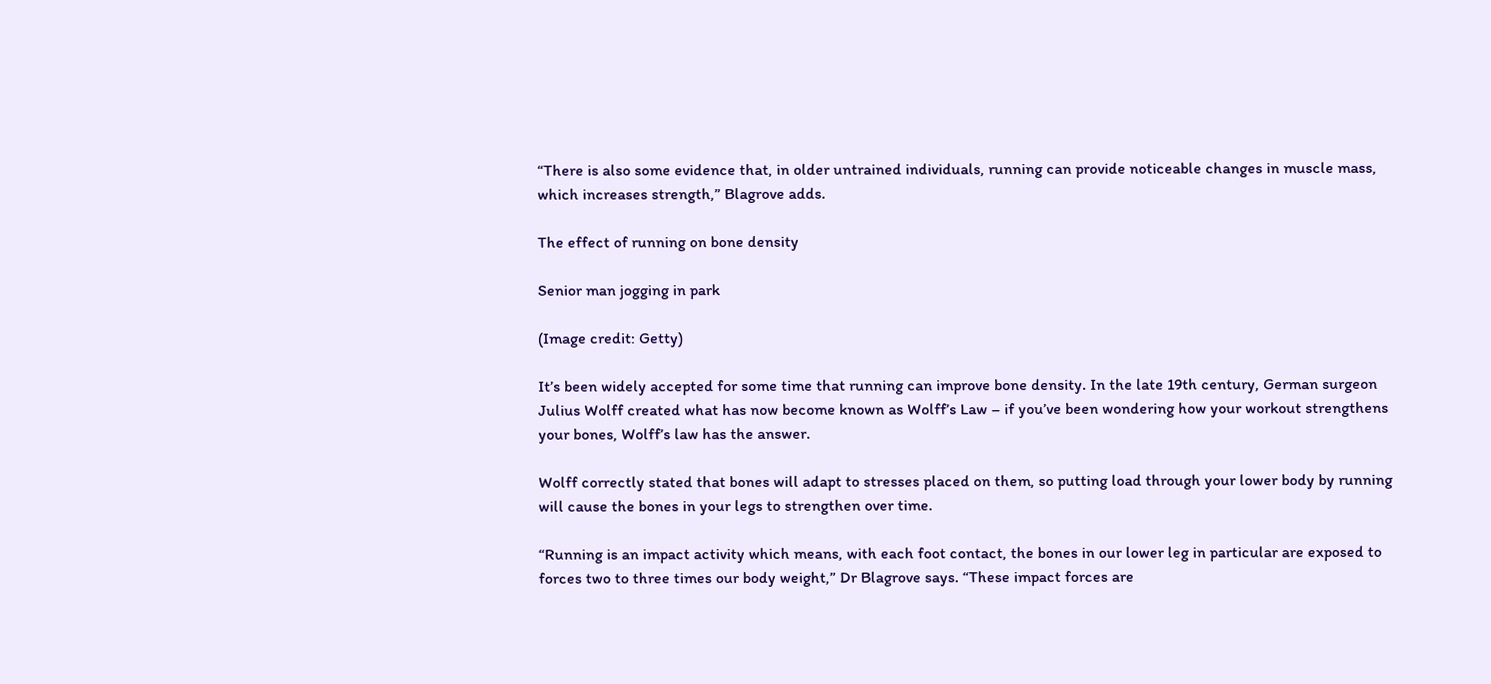“There is also some evidence that, in older untrained individuals, running can provide noticeable changes in muscle mass, which increases strength,” Blagrove adds.

The effect of running on bone density

Senior man jogging in park

(Image credit: Getty)

It’s been widely accepted for some time that running can improve bone density. In the late 19th century, German surgeon Julius Wolff created what has now become known as Wolff’s Law – if you’ve been wondering how your workout strengthens your bones, Wolff’s law has the answer.

Wolff correctly stated that bones will adapt to stresses placed on them, so putting load through your lower body by running will cause the bones in your legs to strengthen over time.

“Running is an impact activity which means, with each foot contact, the bones in our lower leg in particular are exposed to forces two to three times our body weight,” Dr Blagrove says. “These impact forces are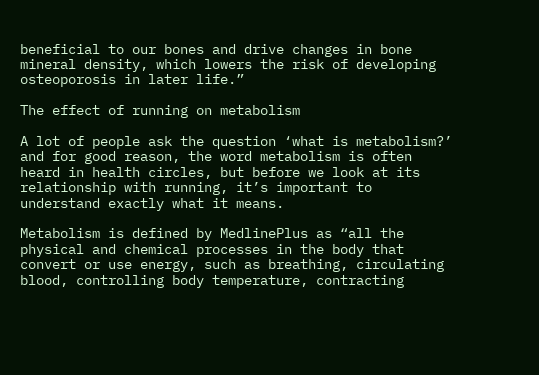beneficial to our bones and drive changes in bone mineral density, which lowers the risk of developing osteoporosis in later life.”

The effect of running on metabolism

A lot of people ask the question ‘what is metabolism?’ and for good reason, the word metabolism is often heard in health circles, but before we look at its relationship with running, it’s important to understand exactly what it means.

Metabolism is defined by MedlinePlus as “all the physical and chemical processes in the body that convert or use energy, such as breathing, circulating blood, controlling body temperature, contracting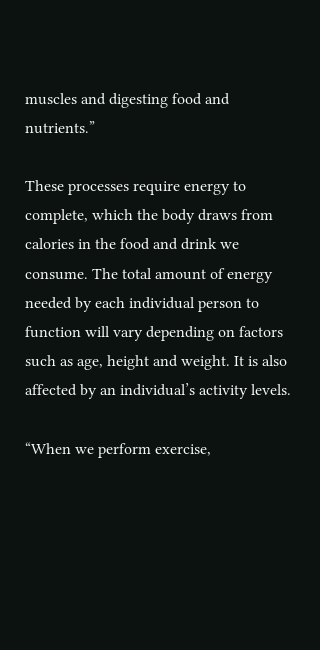muscles and digesting food and nutrients.”

These processes require energy to complete, which the body draws from calories in the food and drink we consume. The total amount of energy needed by each individual person to function will vary depending on factors such as age, height and weight. It is also affected by an individual’s activity levels.

“When we perform exercise,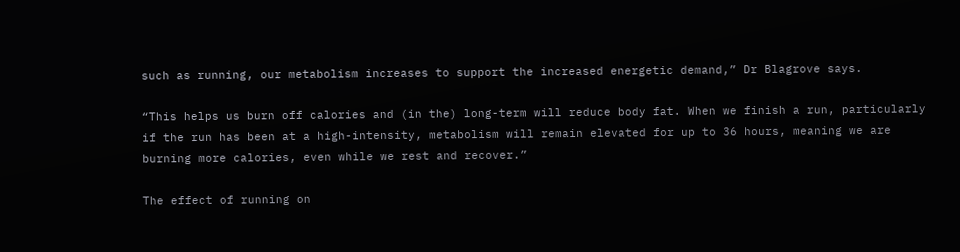such as running, our metabolism increases to support the increased energetic demand,” Dr Blagrove says.

“This helps us burn off calories and (in the) long-term will reduce body fat. When we finish a run, particularly if the run has been at a high-intensity, metabolism will remain elevated for up to 36 hours, meaning we are burning more calories, even while we rest and recover.”

The effect of running on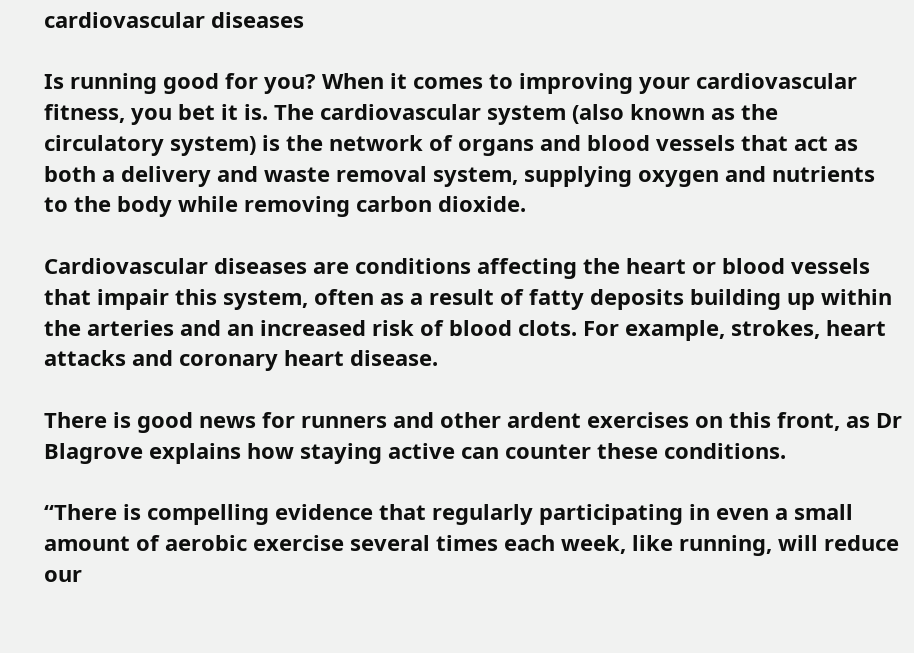cardiovascular diseases

Is running good for you? When it comes to improving your cardiovascular fitness, you bet it is. The cardiovascular system (also known as the circulatory system) is the network of organs and blood vessels that act as both a delivery and waste removal system, supplying oxygen and nutrients to the body while removing carbon dioxide.

Cardiovascular diseases are conditions affecting the heart or blood vessels that impair this system, often as a result of fatty deposits building up within the arteries and an increased risk of blood clots. For example, strokes, heart attacks and coronary heart disease.

There is good news for runners and other ardent exercises on this front, as Dr Blagrove explains how staying active can counter these conditions.

“There is compelling evidence that regularly participating in even a small amount of aerobic exercise several times each week, like running, will reduce our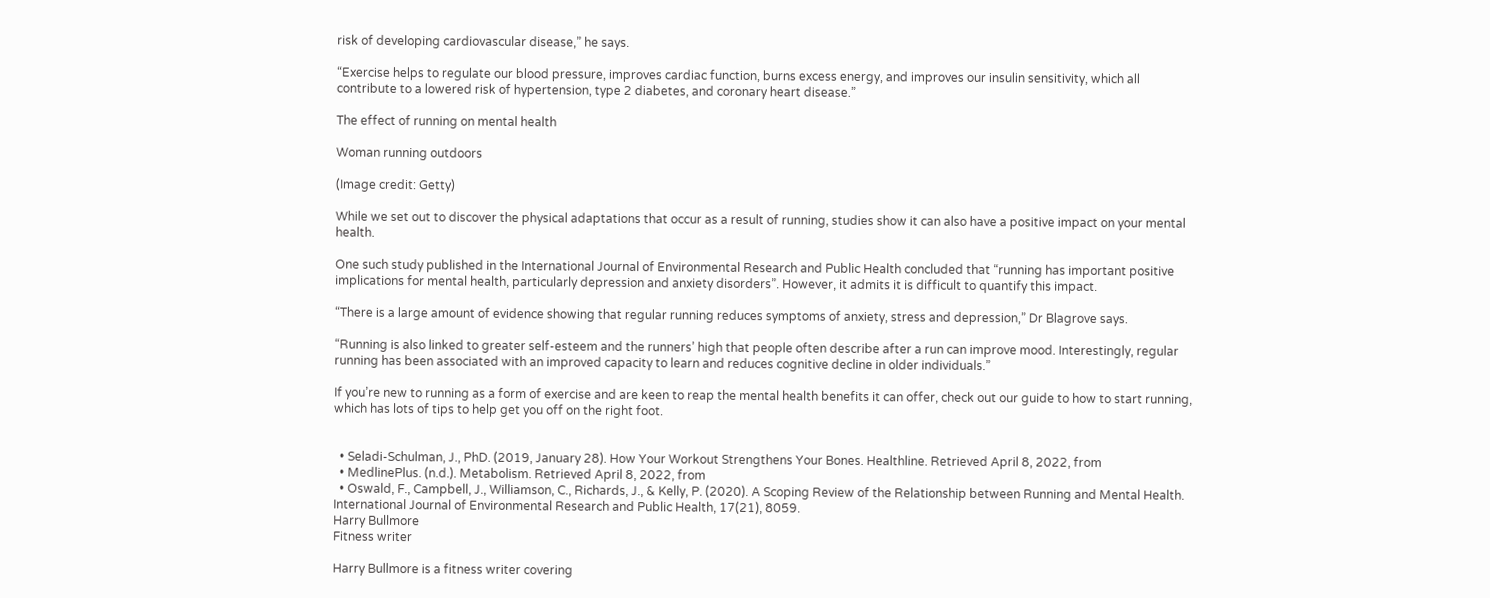risk of developing cardiovascular disease,” he says.

“Exercise helps to regulate our blood pressure, improves cardiac function, burns excess energy, and improves our insulin sensitivity, which all contribute to a lowered risk of hypertension, type 2 diabetes, and coronary heart disease.”

The effect of running on mental health

Woman running outdoors

(Image credit: Getty)

While we set out to discover the physical adaptations that occur as a result of running, studies show it can also have a positive impact on your mental health.

One such study published in the International Journal of Environmental Research and Public Health concluded that “running has important positive implications for mental health, particularly depression and anxiety disorders”. However, it admits it is difficult to quantify this impact.

“There is a large amount of evidence showing that regular running reduces symptoms of anxiety, stress and depression,” Dr Blagrove says.

“Running is also linked to greater self-esteem and the runners’ high that people often describe after a run can improve mood. Interestingly, regular running has been associated with an improved capacity to learn and reduces cognitive decline in older individuals.”

If you’re new to running as a form of exercise and are keen to reap the mental health benefits it can offer, check out our guide to how to start running, which has lots of tips to help get you off on the right foot.


  • Seladi-Schulman, J., PhD. (2019, January 28). How Your Workout Strengthens Your Bones. Healthline. Retrieved April 8, 2022, from
  • MedlinePlus. (n.d.). Metabolism. Retrieved April 8, 2022, from
  • Oswald, F., Campbell, J., Williamson, C., Richards, J., & Kelly, P. (2020). A Scoping Review of the Relationship between Running and Mental Health. International Journal of Environmental Research and Public Health, 17(21), 8059.
Harry Bullmore
Fitness writer

Harry Bullmore is a fitness writer covering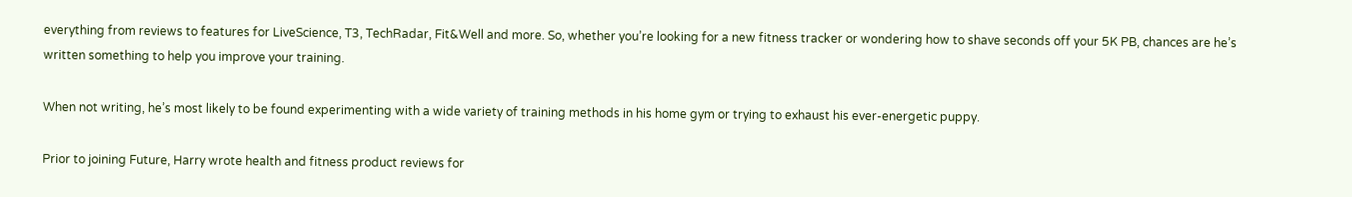everything from reviews to features for LiveScience, T3, TechRadar, Fit&Well and more. So, whether you’re looking for a new fitness tracker or wondering how to shave seconds off your 5K PB, chances are he’s written something to help you improve your training.

When not writing, he’s most likely to be found experimenting with a wide variety of training methods in his home gym or trying to exhaust his ever-energetic puppy.

Prior to joining Future, Harry wrote health and fitness product reviews for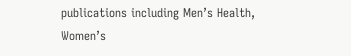publications including Men’s Health, Women’s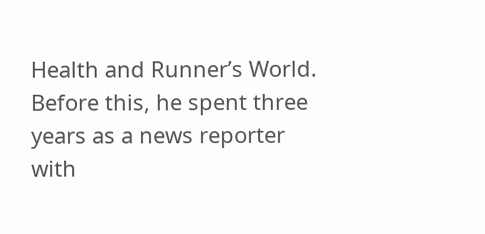Health and Runner’s World. Before this, he spent three years as a news reporter with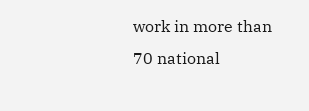work in more than 70 national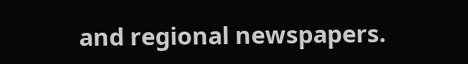and regional newspapers.